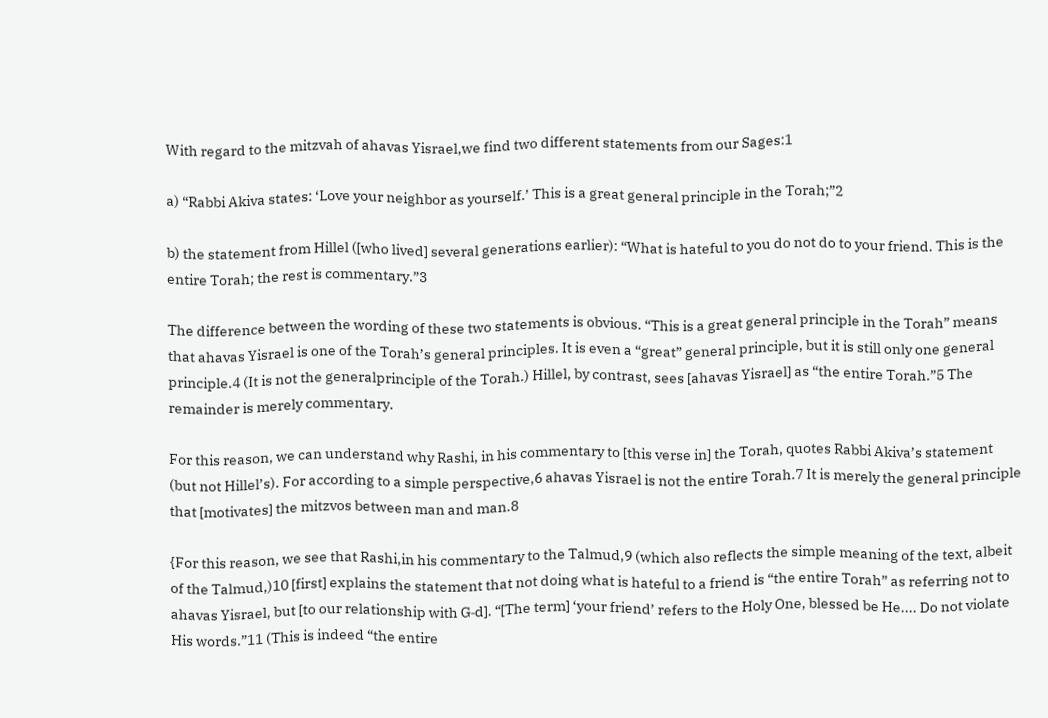With regard to the mitzvah of ahavas Yisrael,we find two different statements from our Sages:1

a) “Rabbi Akiva states: ‘Love your neighbor as yourself.’ This is a great general principle in the Torah;”2

b) the statement from Hillel ([who lived] several generations earlier): “What is hateful to you do not do to your friend. This is the entire Torah; the rest is commentary.”3

The difference between the wording of these two statements is obvious. “This is a great general principle in the Torah” means that ahavas Yisrael is one of the Torah’s general principles. It is even a “great” general principle, but it is still only one general principle.4 (It is not the generalprinciple of the Torah.) Hillel, by contrast, sees [ahavas Yisrael] as “the entire Torah.”5 The remainder is merely commentary.

For this reason, we can understand why Rashi, in his commentary to [this verse in] the Torah, quotes Rabbi Akiva’s statement (but not Hillel’s). For according to a simple perspective,6 ahavas Yisrael is not the entire Torah.7 It is merely the general principle that [motivates] the mitzvos between man and man.8

{For this reason, we see that Rashi,in his commentary to the Talmud,9 (which also reflects the simple meaning of the text, albeit of the Talmud,)10 [first] explains the statement that not doing what is hateful to a friend is “the entire Torah” as referring not to ahavas Yisrael, but [to our relationship with G‑d]. “[The term] ‘your friend’ refers to the Holy One, blessed be He.... Do not violate His words.”11 (This is indeed “the entire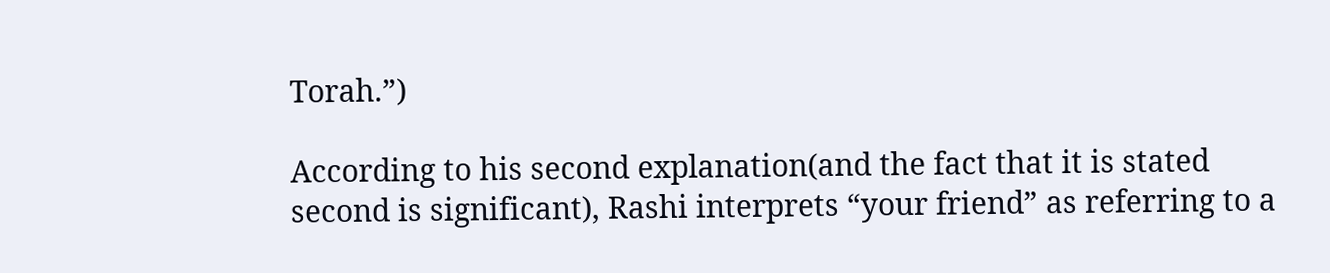Torah.”)

According to his second explanation(and the fact that it is stated second is significant), Rashi interprets “your friend” as referring to a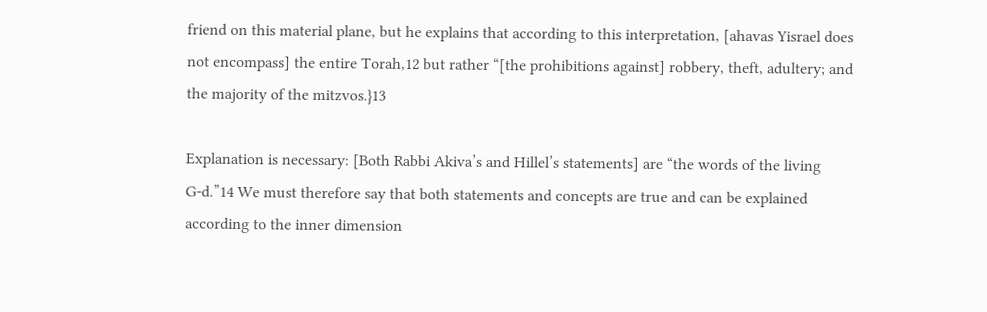friend on this material plane, but he explains that according to this interpretation, [ahavas Yisrael does not encompass] the entire Torah,12 but rather “[the prohibitions against] robbery, theft, adultery; and the majority of the mitzvos.}13

Explanation is necessary: [Both Rabbi Akiva’s and Hillel’s statements] are “the words of the living G‑d.”14 We must therefore say that both statements and concepts are true and can be explained according to the inner dimension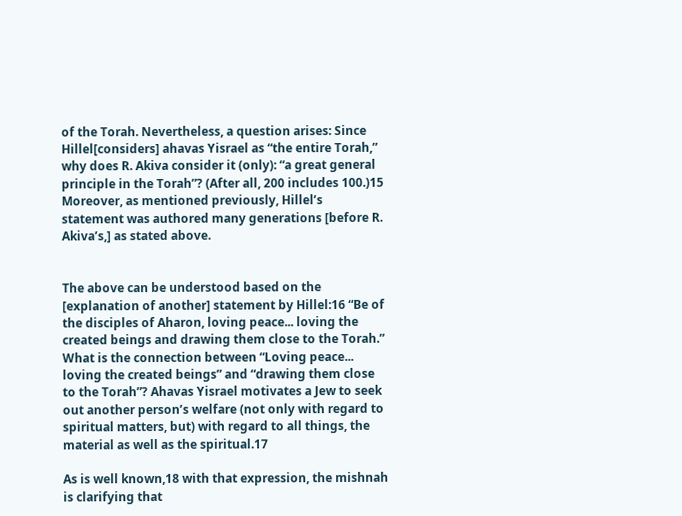of the Torah. Nevertheless, a question arises: Since Hillel[considers] ahavas Yisrael as “the entire Torah,” why does R. Akiva consider it (only): “a great general principle in the Torah”? (After all, 200 includes 100.)15 Moreover, as mentioned previously, Hillel’s statement was authored many generations [before R. Akiva’s,] as stated above.


The above can be understood based on the [explanation of another] statement by Hillel:16 “Be of the disciples of Aharon, loving peace... loving the created beings and drawing them close to the Torah.” What is the connection between “Loving peace... loving the created beings” and “drawing them close to the Torah”? Ahavas Yisrael motivates a Jew to seek out another person’s welfare (not only with regard to spiritual matters, but) with regard to all things, the material as well as the spiritual.17

As is well known,18 with that expression, the mishnah is clarifying that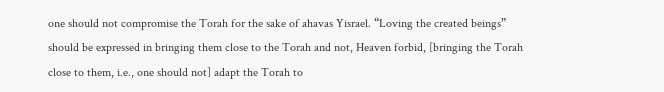one should not compromise the Torah for the sake of ahavas Yisrael. “Loving the created beings” should be expressed in bringing them close to the Torah and not, Heaven forbid, [bringing the Torah close to them, i.e., one should not] adapt the Torah to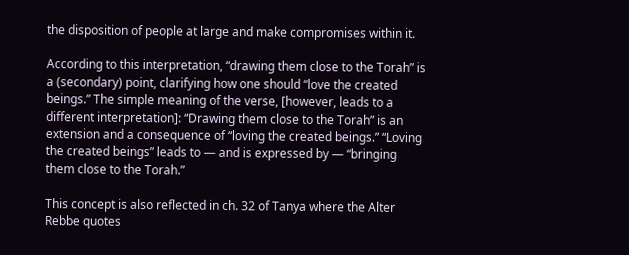the disposition of people at large and make compromises within it.

According to this interpretation, “drawing them close to the Torah” is a (secondary) point, clarifying how one should “love the created beings.” The simple meaning of the verse, [however, leads to a different interpretation]: “Drawing them close to the Torah” is an extension and a consequence of “loving the created beings.” “Loving the created beings” leads to — and is expressed by — “bringing them close to the Torah.”

This concept is also reflected in ch. 32 of Tanya where the Alter Rebbe quotes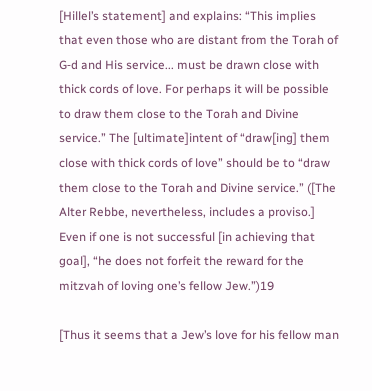[Hillel’s statement] and explains: “This implies that even those who are distant from the Torah of G‑d and His service... must be drawn close with thick cords of love. For perhaps it will be possible to draw them close to the Torah and Divine service.” The [ultimate]intent of “draw[ing] them close with thick cords of love” should be to “draw them close to the Torah and Divine service.” ([The Alter Rebbe, nevertheless, includes a proviso.] Even if one is not successful [in achieving that goal], “he does not forfeit the reward for the mitzvah of loving one’s fellow Jew.”)19

[Thus it seems that a Jew’s love for his fellow man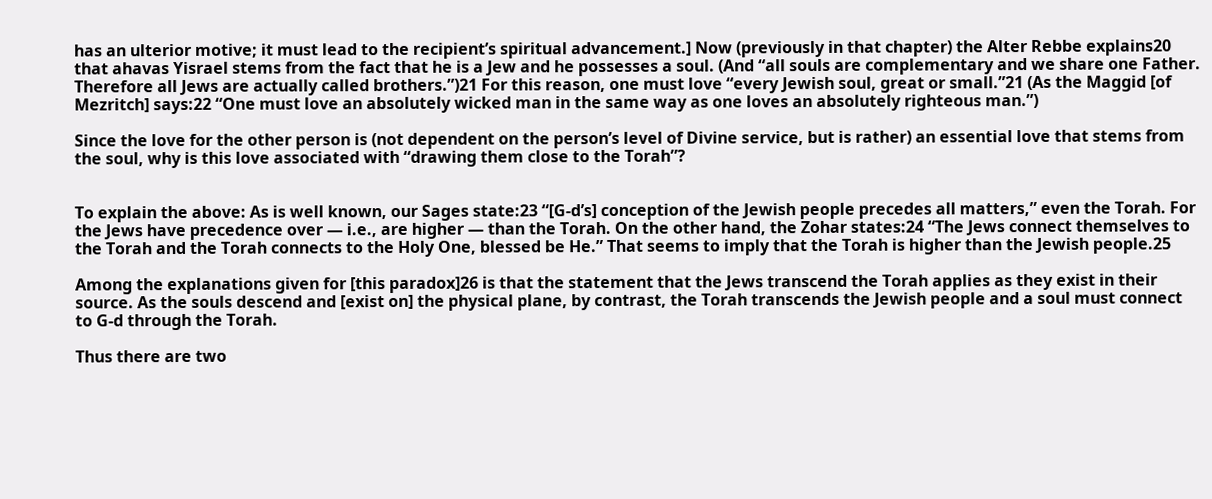has an ulterior motive; it must lead to the recipient’s spiritual advancement.] Now (previously in that chapter) the Alter Rebbe explains20 that ahavas Yisrael stems from the fact that he is a Jew and he possesses a soul. (And “all souls are complementary and we share one Father. Therefore all Jews are actually called brothers.”)21 For this reason, one must love “every Jewish soul, great or small.”21 (As the Maggid [of Mezritch] says:22 “One must love an absolutely wicked man in the same way as one loves an absolutely righteous man.”)

Since the love for the other person is (not dependent on the person’s level of Divine service, but is rather) an essential love that stems from the soul, why is this love associated with “drawing them close to the Torah”?


To explain the above: As is well known, our Sages state:23 “[G‑d’s] conception of the Jewish people precedes all matters,” even the Torah. For the Jews have precedence over — i.e., are higher — than the Torah. On the other hand, the Zohar states:24 “The Jews connect themselves to the Torah and the Torah connects to the Holy One, blessed be He.” That seems to imply that the Torah is higher than the Jewish people.25

Among the explanations given for [this paradox]26 is that the statement that the Jews transcend the Torah applies as they exist in their source. As the souls descend and [exist on] the physical plane, by contrast, the Torah transcends the Jewish people and a soul must connect to G‑d through the Torah.

Thus there are two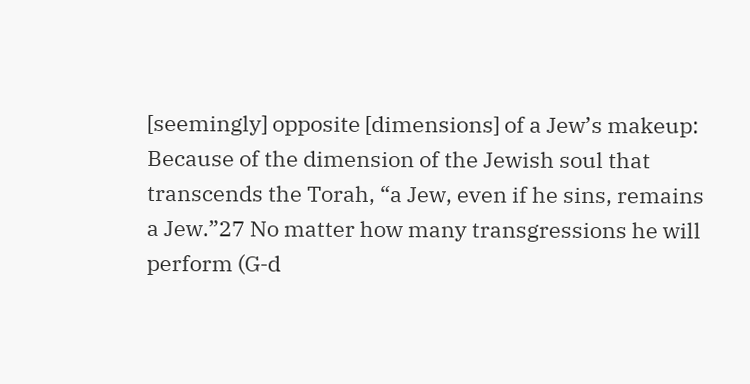[seemingly] opposite [dimensions] of a Jew’s makeup: Because of the dimension of the Jewish soul that transcends the Torah, “a Jew, even if he sins, remains a Jew.”27 No matter how many transgressions he will perform (G‑d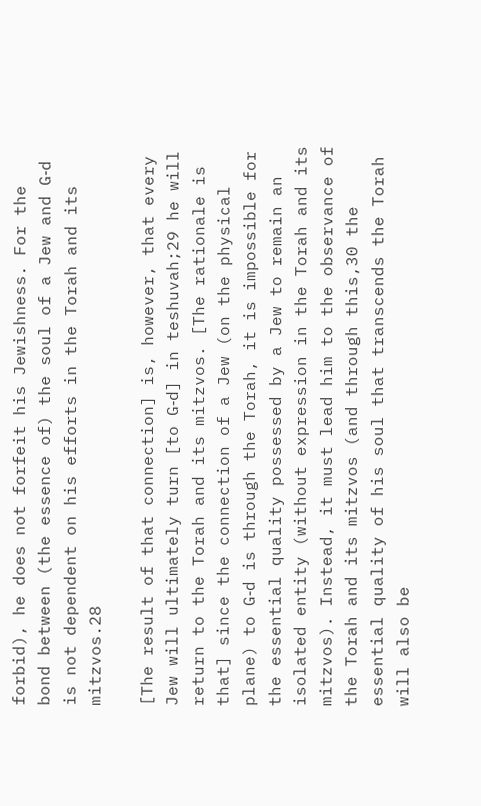forbid), he does not forfeit his Jewishness. For the bond between (the essence of) the soul of a Jew and G‑d is not dependent on his efforts in the Torah and its mitzvos.28

[The result of that connection] is, however, that every Jew will ultimately turn [to G‑d] in teshuvah;29 he will return to the Torah and its mitzvos. [The rationale is that] since the connection of a Jew (on the physical plane) to G‑d is through the Torah, it is impossible for the essential quality possessed by a Jew to remain an isolated entity (without expression in the Torah and its mitzvos). Instead, it must lead him to the observance of the Torah and its mitzvos (and through this,30 the essential quality of his soul that transcends the Torah will also be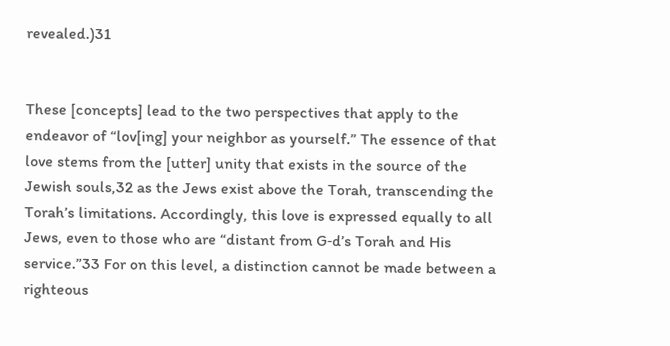revealed.)31


These [concepts] lead to the two perspectives that apply to the endeavor of “lov[ing] your neighbor as yourself.” The essence of that love stems from the [utter] unity that exists in the source of the Jewish souls,32 as the Jews exist above the Torah, transcending the Torah’s limitations. Accordingly, this love is expressed equally to all Jews, even to those who are “distant from G‑d’s Torah and His service.”33 For on this level, a distinction cannot be made between a righteous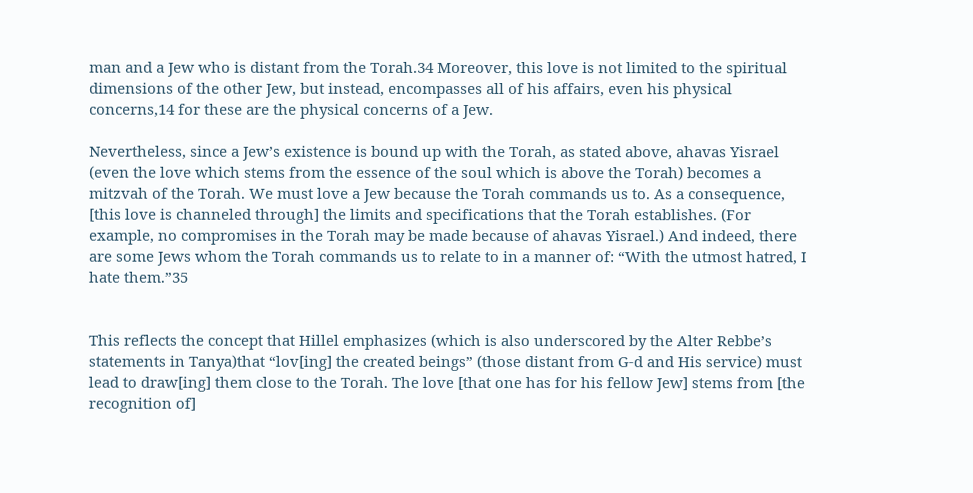man and a Jew who is distant from the Torah.34 Moreover, this love is not limited to the spiritual dimensions of the other Jew, but instead, encompasses all of his affairs, even his physical concerns,14 for these are the physical concerns of a Jew.

Nevertheless, since a Jew’s existence is bound up with the Torah, as stated above, ahavas Yisrael (even the love which stems from the essence of the soul which is above the Torah) becomes a mitzvah of the Torah. We must love a Jew because the Torah commands us to. As a consequence, [this love is channeled through] the limits and specifications that the Torah establishes. (For example, no compromises in the Torah may be made because of ahavas Yisrael.) And indeed, there are some Jews whom the Torah commands us to relate to in a manner of: “With the utmost hatred, I hate them.”35


This reflects the concept that Hillel emphasizes (which is also underscored by the Alter Rebbe’s statements in Tanya)that “lov[ing] the created beings” (those distant from G‑d and His service) must lead to draw[ing] them close to the Torah. The love [that one has for his fellow Jew] stems from [the recognition of]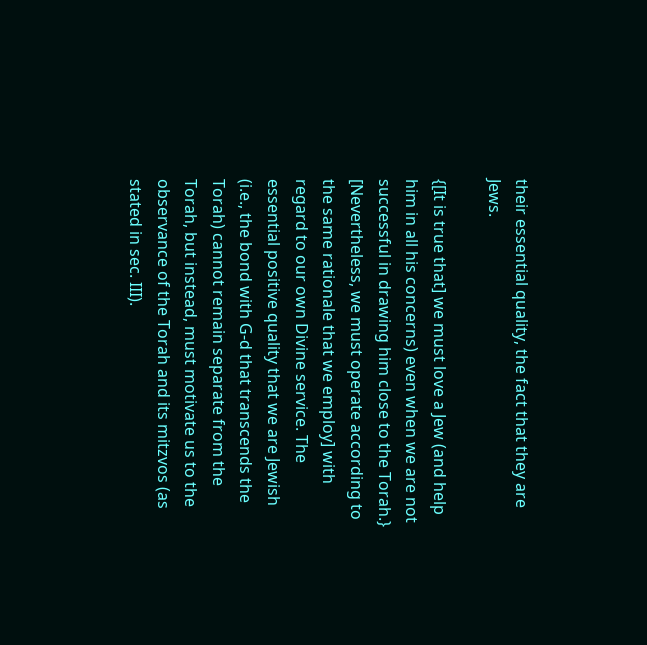their essential quality, the fact that they are Jews.

{[It is true that] we must love a Jew (and help him in all his concerns) even when we are not successful in drawing him close to the Torah.} [Nevertheless, we must operate according to the same rationale that we employ] with regard to our own Divine service. The essential positive quality that we are Jewish (i.e., the bond with G‑d that transcends the Torah) cannot remain separate from the Torah, but instead, must motivate us to the observance of the Torah and its mitzvos (as stated in sec. III).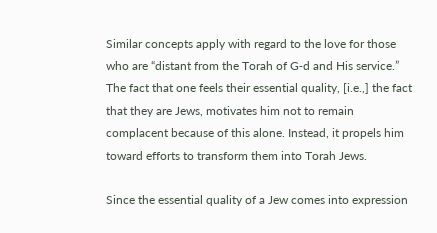Similar concepts apply with regard to the love for those who are “distant from the Torah of G‑d and His service.” The fact that one feels their essential quality, [i.e.,] the fact that they are Jews, motivates him not to remain complacent because of this alone. Instead, it propels him toward efforts to transform them into Torah Jews.

Since the essential quality of a Jew comes into expression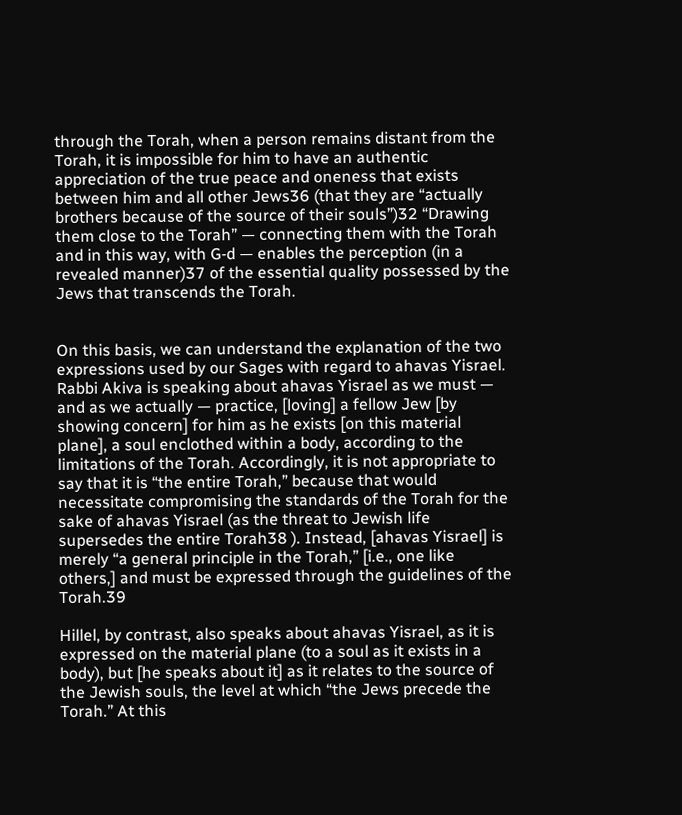through the Torah, when a person remains distant from the Torah, it is impossible for him to have an authentic appreciation of the true peace and oneness that exists between him and all other Jews36 (that they are “actually brothers because of the source of their souls”)32 “Drawing them close to the Torah” — connecting them with the Torah and in this way, with G‑d — enables the perception (in a revealed manner)37 of the essential quality possessed by the Jews that transcends the Torah.


On this basis, we can understand the explanation of the two expressions used by our Sages with regard to ahavas Yisrael. Rabbi Akiva is speaking about ahavas Yisrael as we must — and as we actually — practice, [loving] a fellow Jew [by showing concern] for him as he exists [on this material plane], a soul enclothed within a body, according to the limitations of the Torah. Accordingly, it is not appropriate to say that it is “the entire Torah,” because that would necessitate compromising the standards of the Torah for the sake of ahavas Yisrael (as the threat to Jewish life supersedes the entire Torah38 ). Instead, [ahavas Yisrael] is merely “a general principle in the Torah,” [i.e., one like others,] and must be expressed through the guidelines of the Torah.39

Hillel, by contrast, also speaks about ahavas Yisrael, as it is expressed on the material plane (to a soul as it exists in a body), but [he speaks about it] as it relates to the source of the Jewish souls, the level at which “the Jews precede the Torah.” At this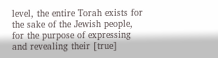level, the entire Torah exists for the sake of the Jewish people, for the purpose of expressing and revealing their [true]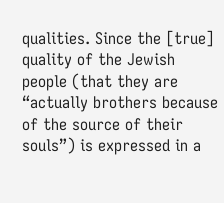qualities. Since the [true] quality of the Jewish people (that they are “actually brothers because of the source of their souls”) is expressed in a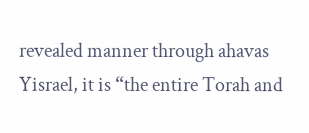revealed manner through ahavas Yisrael, it is “the entire Torah and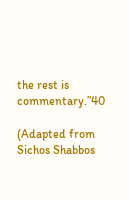the rest is commentary.”40

(Adapted from Sichos Shabbos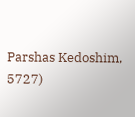Parshas Kedoshim, 5727)